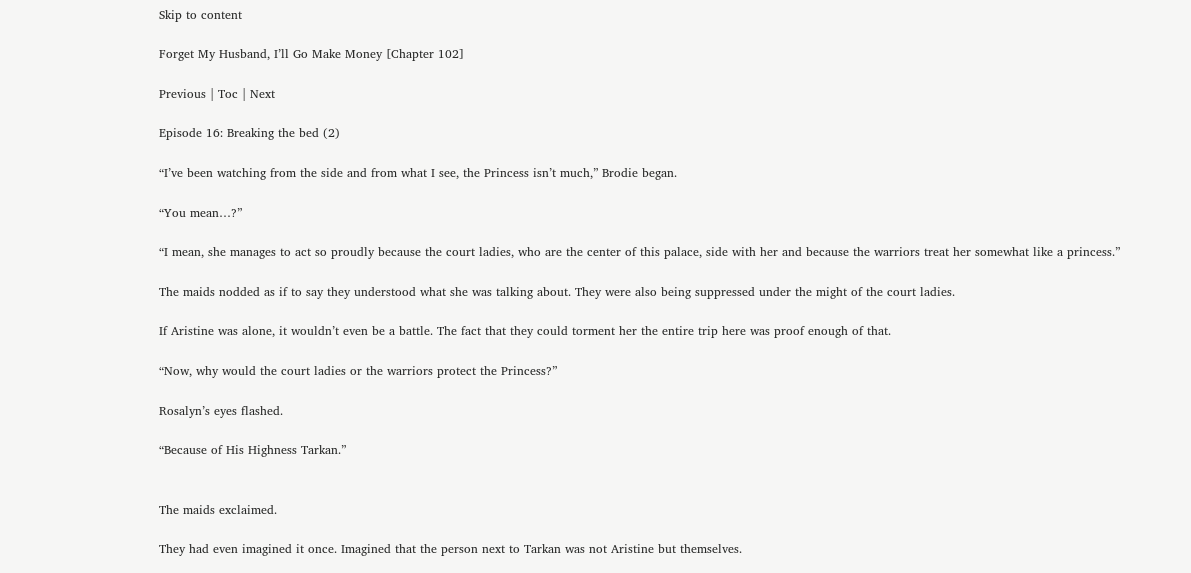Skip to content

Forget My Husband, I’ll Go Make Money [Chapter 102]

Previous | Toc | Next

Episode 16: Breaking the bed (2)

“I’ve been watching from the side and from what I see, the Princess isn’t much,” Brodie began.

“You mean…?”

“I mean, she manages to act so proudly because the court ladies, who are the center of this palace, side with her and because the warriors treat her somewhat like a princess.”

The maids nodded as if to say they understood what she was talking about. They were also being suppressed under the might of the court ladies.

If Aristine was alone, it wouldn’t even be a battle. The fact that they could torment her the entire trip here was proof enough of that.

“Now, why would the court ladies or the warriors protect the Princess?”

Rosalyn’s eyes flashed.

“Because of His Highness Tarkan.”


The maids exclaimed.

They had even imagined it once. Imagined that the person next to Tarkan was not Aristine but themselves.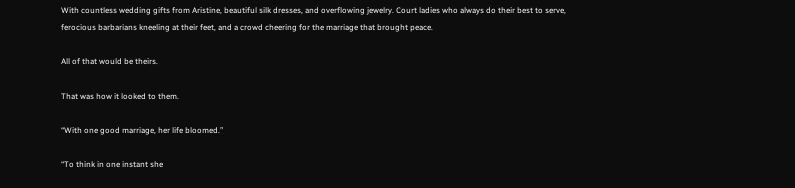With countless wedding gifts from Aristine, beautiful silk dresses, and overflowing jewelry. Court ladies who always do their best to serve, ferocious barbarians kneeling at their feet, and a crowd cheering for the marriage that brought peace.

All of that would be theirs.

That was how it looked to them.

“With one good marriage, her life bloomed.”

“To think in one instant she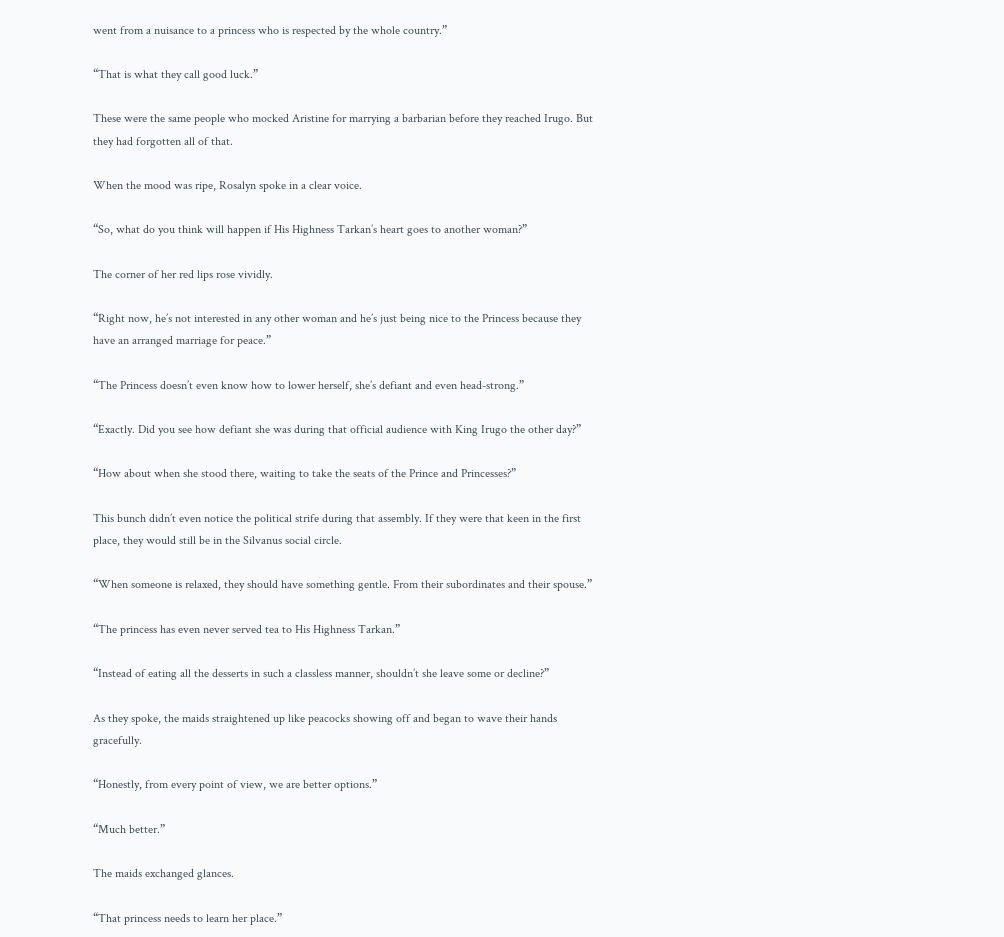went from a nuisance to a princess who is respected by the whole country.”

“That is what they call good luck.”

These were the same people who mocked Aristine for marrying a barbarian before they reached Irugo. But they had forgotten all of that.

When the mood was ripe, Rosalyn spoke in a clear voice.

“So, what do you think will happen if His Highness Tarkan’s heart goes to another woman?”

The corner of her red lips rose vividly.

“Right now, he’s not interested in any other woman and he’s just being nice to the Princess because they have an arranged marriage for peace.”

“The Princess doesn’t even know how to lower herself, she’s defiant and even head-strong.”

“Exactly. Did you see how defiant she was during that official audience with King Irugo the other day?”

“How about when she stood there, waiting to take the seats of the Prince and Princesses?”

This bunch didn’t even notice the political strife during that assembly. If they were that keen in the first place, they would still be in the Silvanus social circle.

“When someone is relaxed, they should have something gentle. From their subordinates and their spouse.”

“The princess has even never served tea to His Highness Tarkan.”

“Instead of eating all the desserts in such a classless manner, shouldn’t she leave some or decline?”

As they spoke, the maids straightened up like peacocks showing off and began to wave their hands gracefully.

“Honestly, from every point of view, we are better options.”

“Much better.”

The maids exchanged glances.

“That princess needs to learn her place.”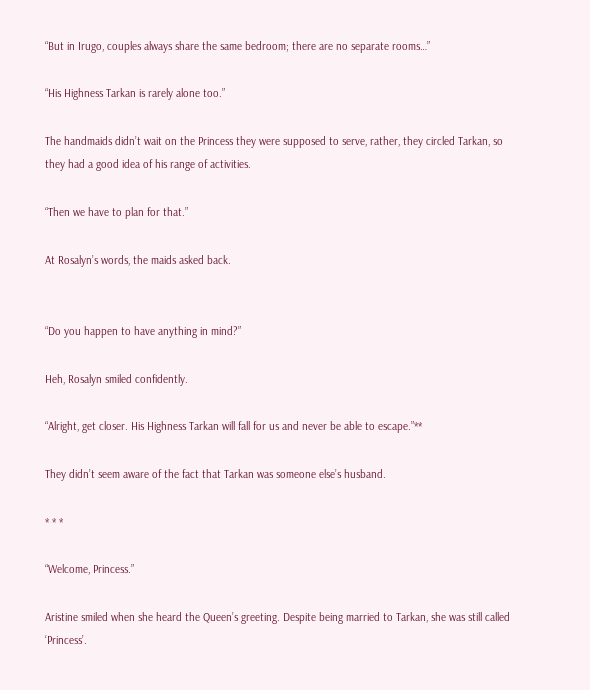“But in Irugo, couples always share the same bedroom; there are no separate rooms…”

“His Highness Tarkan is rarely alone too.”

The handmaids didn’t wait on the Princess they were supposed to serve, rather, they circled Tarkan, so they had a good idea of his range of activities.

“Then we have to plan for that.”

At Rosalyn’s words, the maids asked back.


“Do you happen to have anything in mind?”

Heh, Rosalyn smiled confidently.

“Alright, get closer. His Highness Tarkan will fall for us and never be able to escape.”**

They didn’t seem aware of the fact that Tarkan was someone else’s husband.

* * *

“Welcome, Princess.”

Aristine smiled when she heard the Queen’s greeting. Despite being married to Tarkan, she was still called ‘Princess’.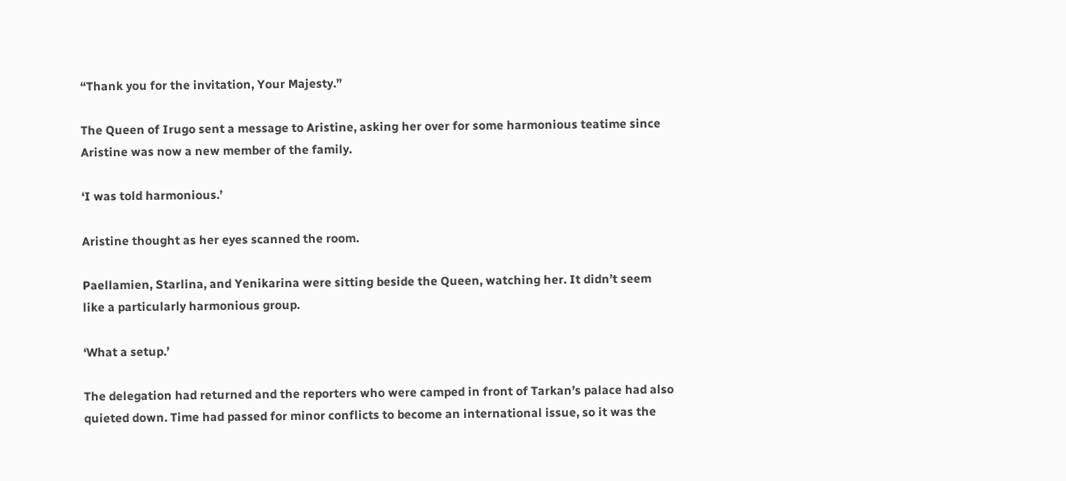“Thank you for the invitation, Your Majesty.”

The Queen of Irugo sent a message to Aristine, asking her over for some harmonious teatime since Aristine was now a new member of the family.

‘I was told harmonious.’

Aristine thought as her eyes scanned the room.

Paellamien, Starlina, and Yenikarina were sitting beside the Queen, watching her. It didn’t seem like a particularly harmonious group.

‘What a setup.’

The delegation had returned and the reporters who were camped in front of Tarkan’s palace had also quieted down. Time had passed for minor conflicts to become an international issue, so it was the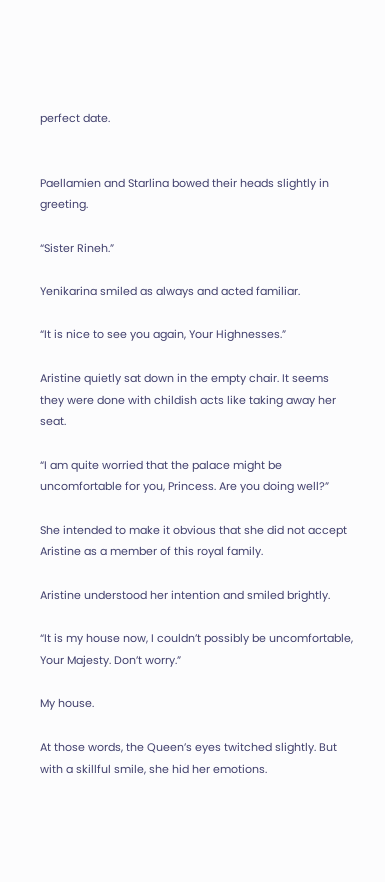perfect date.


Paellamien and Starlina bowed their heads slightly in greeting.

“Sister Rineh.”

Yenikarina smiled as always and acted familiar.

“It is nice to see you again, Your Highnesses.”

Aristine quietly sat down in the empty chair. It seems they were done with childish acts like taking away her seat.

“I am quite worried that the palace might be uncomfortable for you, Princess. Are you doing well?”

She intended to make it obvious that she did not accept Aristine as a member of this royal family.

Aristine understood her intention and smiled brightly.

“It is my house now, I couldn’t possibly be uncomfortable, Your Majesty. Don’t worry.”

My house.

At those words, the Queen’s eyes twitched slightly. But with a skillful smile, she hid her emotions.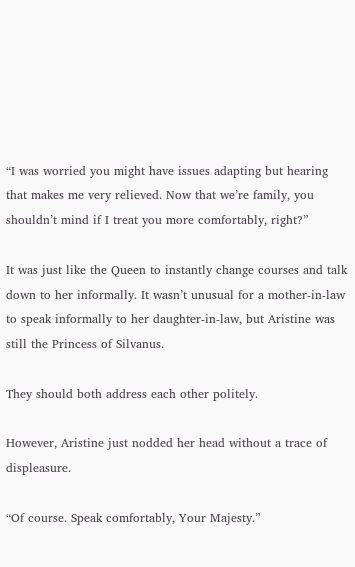“I was worried you might have issues adapting but hearing that makes me very relieved. Now that we’re family, you shouldn’t mind if I treat you more comfortably, right?”

It was just like the Queen to instantly change courses and talk down to her informally. It wasn’t unusual for a mother-in-law to speak informally to her daughter-in-law, but Aristine was still the Princess of Silvanus.

They should both address each other politely.

However, Aristine just nodded her head without a trace of displeasure.

“Of course. Speak comfortably, Your Majesty.”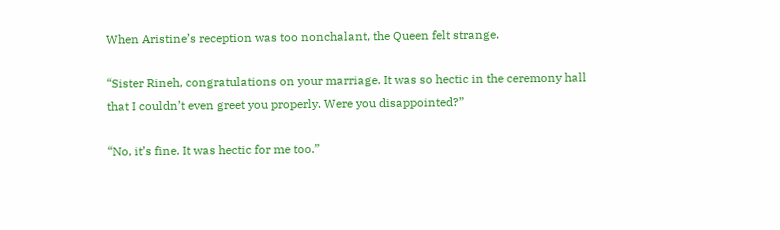When Aristine’s reception was too nonchalant, the Queen felt strange.

“Sister Rineh, congratulations on your marriage. It was so hectic in the ceremony hall that I couldn’t even greet you properly. Were you disappointed?”

“No, it’s fine. It was hectic for me too.”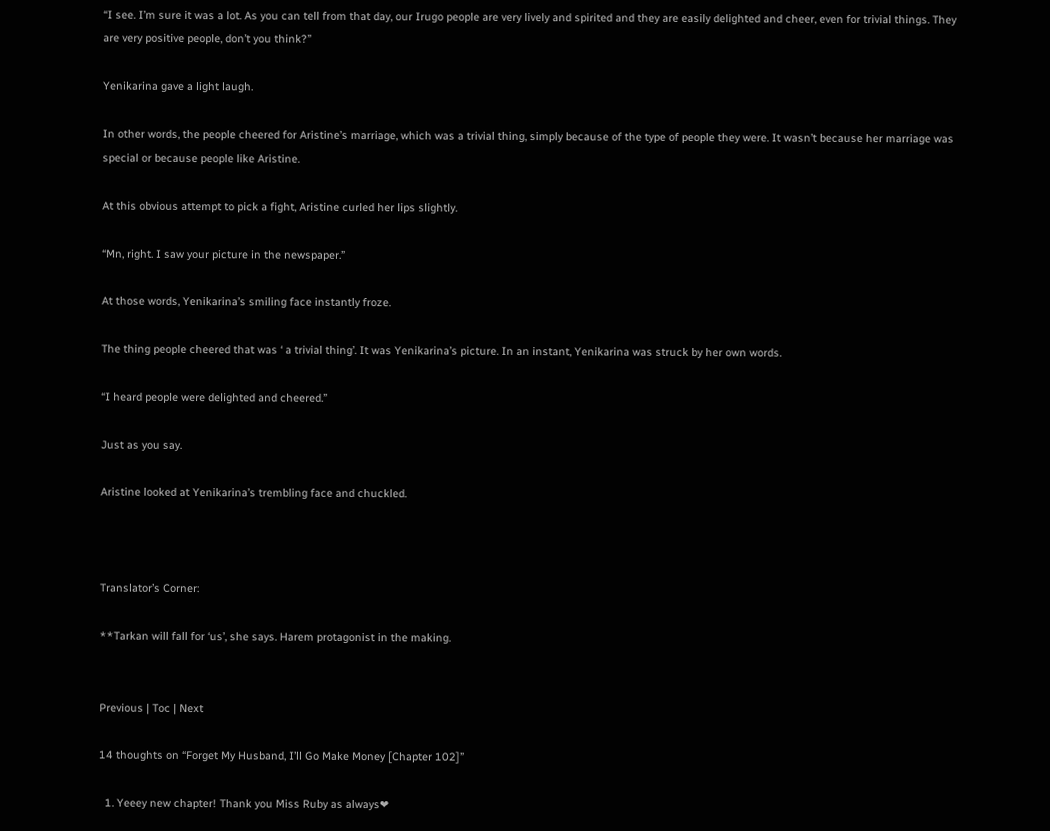“I see. I’m sure it was a lot. As you can tell from that day, our Irugo people are very lively and spirited and they are easily delighted and cheer, even for trivial things. They are very positive people, don’t you think?”

Yenikarina gave a light laugh.

In other words, the people cheered for Aristine’s marriage, which was a trivial thing, simply because of the type of people they were. It wasn’t because her marriage was special or because people like Aristine.

At this obvious attempt to pick a fight, Aristine curled her lips slightly.

“Mn, right. I saw your picture in the newspaper.”

At those words, Yenikarina’s smiling face instantly froze.

The thing people cheered that was ‘ a trivial thing’. It was Yenikarina’s picture. In an instant, Yenikarina was struck by her own words.

“I heard people were delighted and cheered.”

Just as you say.

Aristine looked at Yenikarina’s trembling face and chuckled.



Translator’s Corner:

**Tarkan will fall for ‘us’, she says. Harem protagonist in the making.


Previous | Toc | Next

14 thoughts on “Forget My Husband, I’ll Go Make Money [Chapter 102]”

  1. Yeeey new chapter! Thank you Miss Ruby as always❤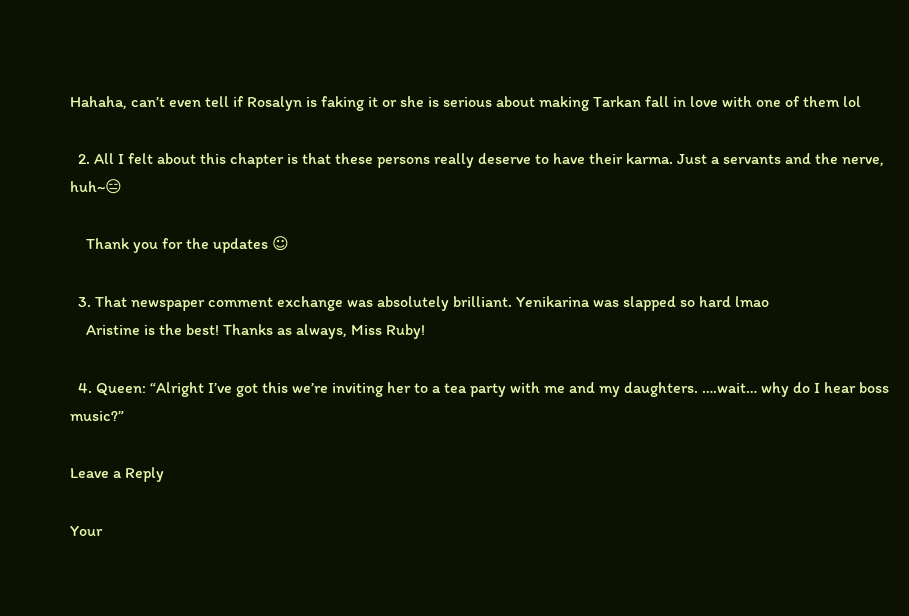Hahaha, can’t even tell if Rosalyn is faking it or she is serious about making Tarkan fall in love with one of them lol

  2. All I felt about this chapter is that these persons really deserve to have their karma. Just a servants and the nerve, huh~😑

    Thank you for the updates ☺

  3. That newspaper comment exchange was absolutely brilliant. Yenikarina was slapped so hard lmao
    Aristine is the best! Thanks as always, Miss Ruby!

  4. Queen: “Alright I’ve got this we’re inviting her to a tea party with me and my daughters. ….wait… why do I hear boss music?”

Leave a Reply

Your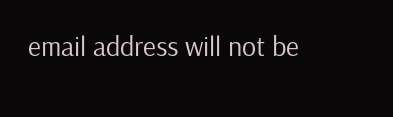email address will not be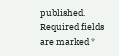published. Required fields are marked *